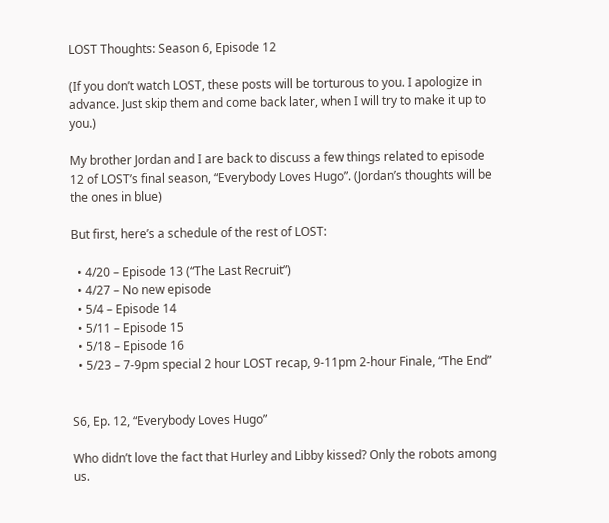LOST Thoughts: Season 6, Episode 12

(If you don’t watch LOST, these posts will be torturous to you. I apologize in advance. Just skip them and come back later, when I will try to make it up to you.)

My brother Jordan and I are back to discuss a few things related to episode 12 of LOST’s final season, “Everybody Loves Hugo”. (Jordan’s thoughts will be the ones in blue)

But first, here’s a schedule of the rest of LOST:

  • 4/20 – Episode 13 (“The Last Recruit”)
  • 4/27 – No new episode
  • 5/4 – Episode 14
  • 5/11 – Episode 15
  • 5/18 – Episode 16
  • 5/23 – 7-9pm special 2 hour LOST recap, 9-11pm 2-hour Finale, “The End”


S6, Ep. 12, “Everybody Loves Hugo”

Who didn’t love the fact that Hurley and Libby kissed? Only the robots among us.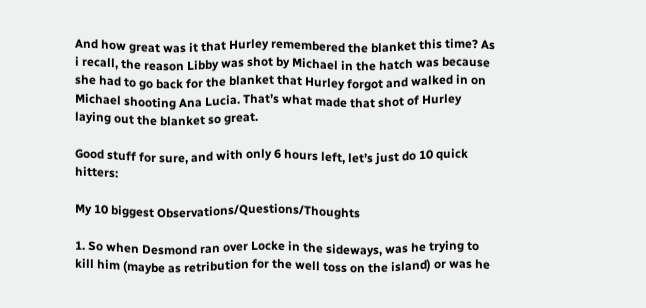And how great was it that Hurley remembered the blanket this time? As i recall, the reason Libby was shot by Michael in the hatch was because she had to go back for the blanket that Hurley forgot and walked in on Michael shooting Ana Lucia. That’s what made that shot of Hurley laying out the blanket so great.

Good stuff for sure, and with only 6 hours left, let’s just do 10 quick hitters:

My 10 biggest Observations/Questions/Thoughts

1. So when Desmond ran over Locke in the sideways, was he trying to kill him (maybe as retribution for the well toss on the island) or was he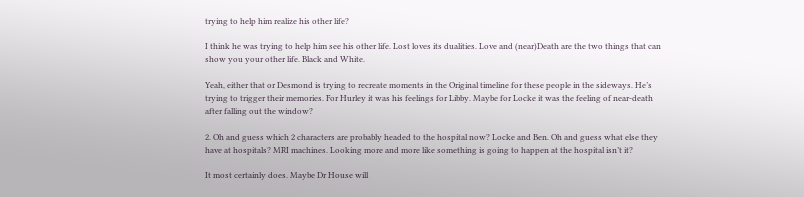trying to help him realize his other life?

I think he was trying to help him see his other life. Lost loves its dualities. Love and (near)Death are the two things that can show you your other life. Black and White.

Yeah, either that or Desmond is trying to recreate moments in the Original timeline for these people in the sideways. He’s trying to trigger their memories. For Hurley it was his feelings for Libby. Maybe for Locke it was the feeling of near-death after falling out the window?

2. Oh and guess which 2 characters are probably headed to the hospital now? Locke and Ben. Oh and guess what else they have at hospitals? MRI machines. Looking more and more like something is going to happen at the hospital isn’t it?

It most certainly does. Maybe Dr House will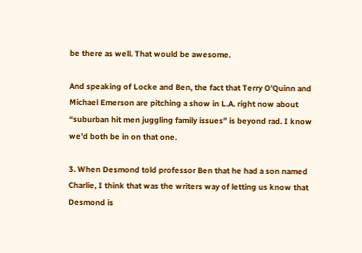be there as well. That would be awesome.

And speaking of Locke and Ben, the fact that Terry O’Quinn and Michael Emerson are pitching a show in L.A. right now about “suburban hit men juggling family issues” is beyond rad. I know we’d both be in on that one.

3. When Desmond told professor Ben that he had a son named Charlie, I think that was the writers way of letting us know that Desmond is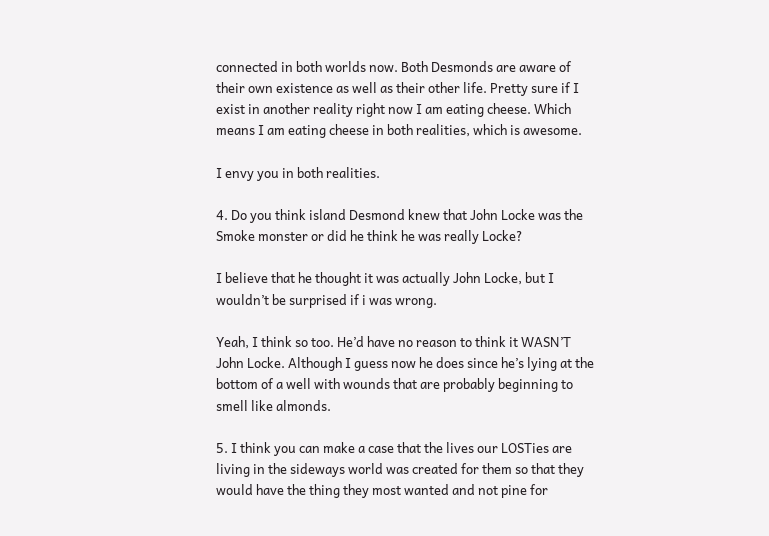connected in both worlds now. Both Desmonds are aware of their own existence as well as their other life. Pretty sure if I exist in another reality right now I am eating cheese. Which means I am eating cheese in both realities, which is awesome.

I envy you in both realities.

4. Do you think island Desmond knew that John Locke was the Smoke monster or did he think he was really Locke?

I believe that he thought it was actually John Locke, but I wouldn’t be surprised if i was wrong.

Yeah, I think so too. He’d have no reason to think it WASN’T John Locke. Although I guess now he does since he’s lying at the bottom of a well with wounds that are probably beginning to smell like almonds.

5. I think you can make a case that the lives our LOSTies are living in the sideways world was created for them so that they would have the thing they most wanted and not pine for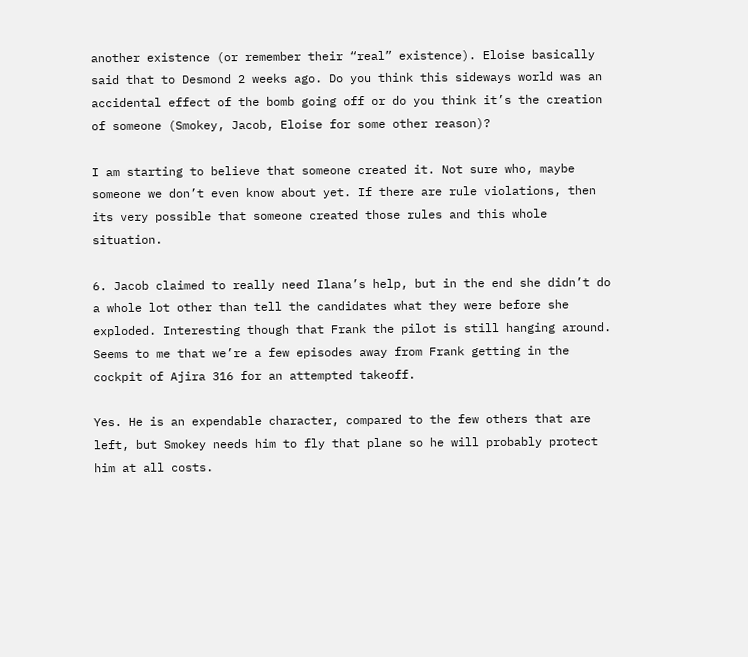another existence (or remember their “real” existence). Eloise basically said that to Desmond 2 weeks ago. Do you think this sideways world was an accidental effect of the bomb going off or do you think it’s the creation of someone (Smokey, Jacob, Eloise for some other reason)?

I am starting to believe that someone created it. Not sure who, maybe someone we don’t even know about yet. If there are rule violations, then its very possible that someone created those rules and this whole situation.

6. Jacob claimed to really need Ilana’s help, but in the end she didn’t do a whole lot other than tell the candidates what they were before she exploded. Interesting though that Frank the pilot is still hanging around. Seems to me that we’re a few episodes away from Frank getting in the cockpit of Ajira 316 for an attempted takeoff.

Yes. He is an expendable character, compared to the few others that are left, but Smokey needs him to fly that plane so he will probably protect him at all costs.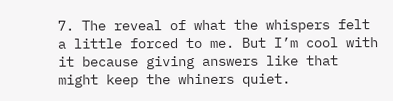7. The reveal of what the whispers felt a little forced to me. But I’m cool with it because giving answers like that might keep the whiners quiet.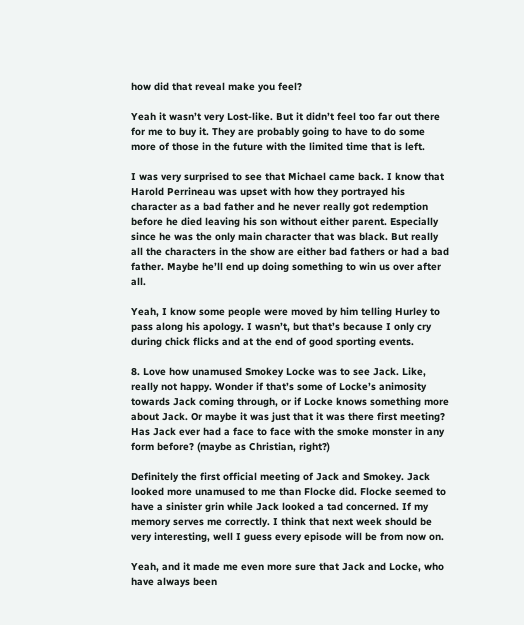how did that reveal make you feel?

Yeah it wasn’t very Lost-like. But it didn’t feel too far out there for me to buy it. They are probably going to have to do some more of those in the future with the limited time that is left.

I was very surprised to see that Michael came back. I know that Harold Perrineau was upset with how they portrayed his character as a bad father and he never really got redemption before he died leaving his son without either parent. Especially since he was the only main character that was black. But really all the characters in the show are either bad fathers or had a bad father. Maybe he’ll end up doing something to win us over after all.

Yeah, I know some people were moved by him telling Hurley to pass along his apology. I wasn’t, but that’s because I only cry during chick flicks and at the end of good sporting events.

8. Love how unamused Smokey Locke was to see Jack. Like, really not happy. Wonder if that’s some of Locke’s animosity towards Jack coming through, or if Locke knows something more about Jack. Or maybe it was just that it was there first meeting? Has Jack ever had a face to face with the smoke monster in any form before? (maybe as Christian, right?)

Definitely the first official meeting of Jack and Smokey. Jack looked more unamused to me than Flocke did. Flocke seemed to have a sinister grin while Jack looked a tad concerned. If my memory serves me correctly. I think that next week should be very interesting, well I guess every episode will be from now on.

Yeah, and it made me even more sure that Jack and Locke, who have always been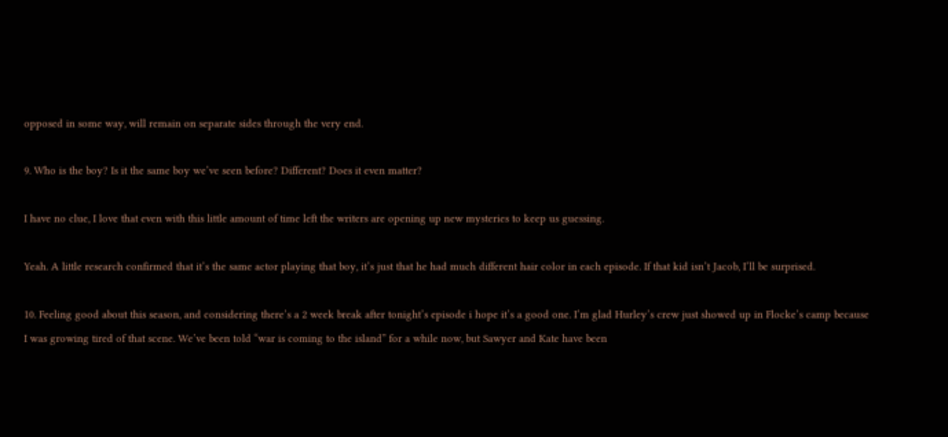opposed in some way, will remain on separate sides through the very end.

9. Who is the boy? Is it the same boy we’ve seen before? Different? Does it even matter?

I have no clue, I love that even with this little amount of time left the writers are opening up new mysteries to keep us guessing.

Yeah. A little research confirmed that it’s the same actor playing that boy, it’s just that he had much different hair color in each episode. If that kid isn’t Jacob, I’ll be surprised.

10. Feeling good about this season, and considering there’s a 2 week break after tonight’s episode i hope it’s a good one. I’m glad Hurley’s crew just showed up in Flocke’s camp because I was growing tired of that scene. We’ve been told “war is coming to the island” for a while now, but Sawyer and Kate have been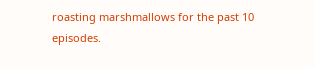roasting marshmallows for the past 10 episodes.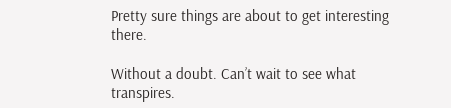Pretty sure things are about to get interesting there.

Without a doubt. Can’t wait to see what transpires.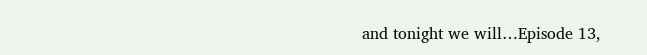and tonight we will…Episode 13,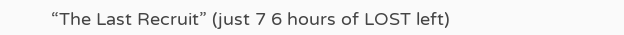“The Last Recruit” (just 7 6 hours of LOST left)